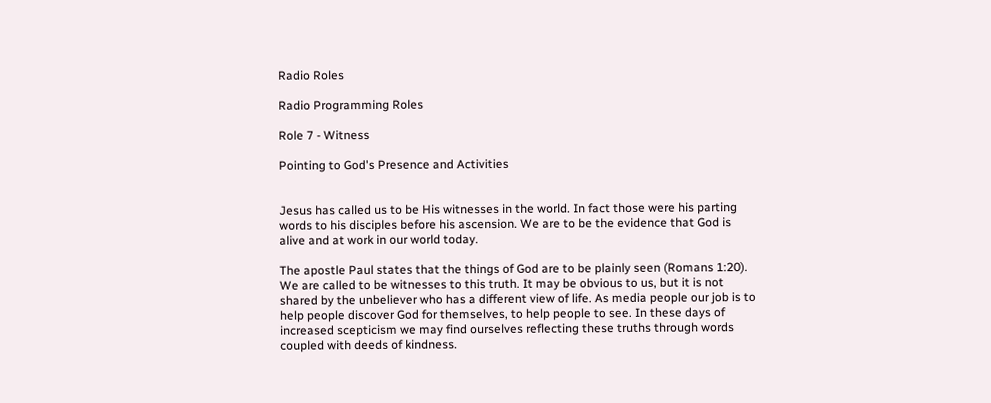Radio Roles

Radio Programming Roles

Role 7 - Witness

Pointing to God's Presence and Activities


Jesus has called us to be His witnesses in the world. In fact those were his parting words to his disciples before his ascension. We are to be the evidence that God is alive and at work in our world today.

The apostle Paul states that the things of God are to be plainly seen (Romans 1:20). We are called to be witnesses to this truth. It may be obvious to us, but it is not shared by the unbeliever who has a different view of life. As media people our job is to help people discover God for themselves, to help people to see. In these days of increased scepticism we may find ourselves reflecting these truths through words coupled with deeds of kindness.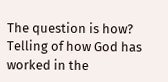The question is how? Telling of how God has worked in the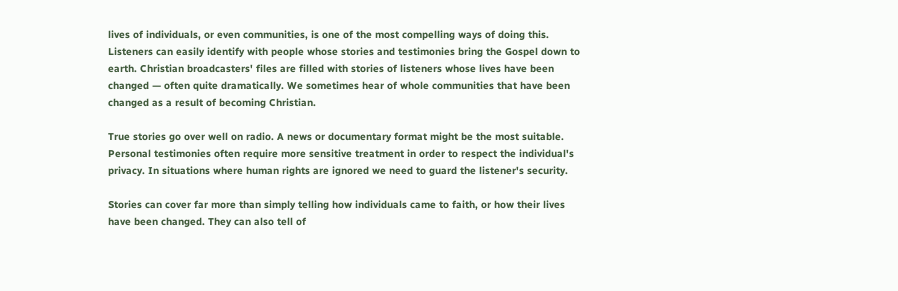lives of individuals, or even communities, is one of the most compelling ways of doing this. Listeners can easily identify with people whose stories and testimonies bring the Gospel down to earth. Christian broadcasters' files are filled with stories of listeners whose lives have been changed — often quite dramatically. We sometimes hear of whole communities that have been changed as a result of becoming Christian.

True stories go over well on radio. A news or documentary format might be the most suitable. Personal testimonies often require more sensitive treatment in order to respect the individual's privacy. In situations where human rights are ignored we need to guard the listener's security.

Stories can cover far more than simply telling how individuals came to faith, or how their lives have been changed. They can also tell of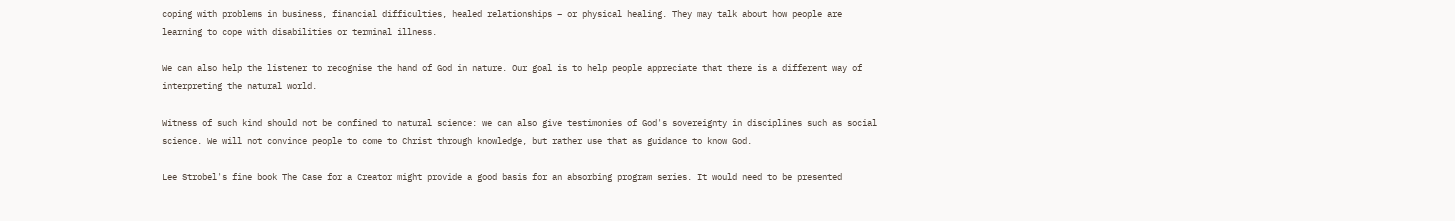coping with problems in business, financial difficulties, healed relationships – or physical healing. They may talk about how people are learning to cope with disabilities or terminal illness.

We can also help the listener to recognise the hand of God in nature. Our goal is to help people appreciate that there is a different way of interpreting the natural world.

Witness of such kind should not be confined to natural science: we can also give testimonies of God's sovereignty in disciplines such as social science. We will not convince people to come to Christ through knowledge, but rather use that as guidance to know God.

Lee Strobel's fine book The Case for a Creator might provide a good basis for an absorbing program series. It would need to be presented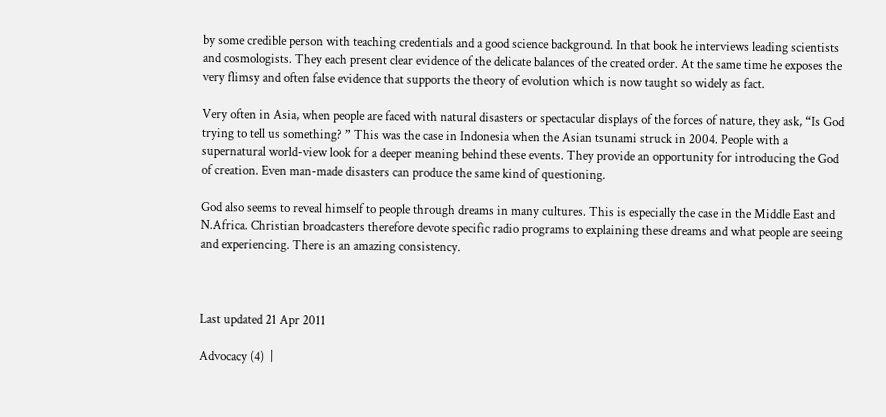by some credible person with teaching credentials and a good science background. In that book he interviews leading scientists and cosmologists. They each present clear evidence of the delicate balances of the created order. At the same time he exposes the very flimsy and often false evidence that supports the theory of evolution which is now taught so widely as fact.

Very often in Asia, when people are faced with natural disasters or spectacular displays of the forces of nature, they ask, “Is God trying to tell us something? ” This was the case in Indonesia when the Asian tsunami struck in 2004. People with a supernatural world-view look for a deeper meaning behind these events. They provide an opportunity for introducing the God of creation. Even man-made disasters can produce the same kind of questioning.

God also seems to reveal himself to people through dreams in many cultures. This is especially the case in the Middle East and N.Africa. Christian broadcasters therefore devote specific radio programs to explaining these dreams and what people are seeing and experiencing. There is an amazing consistency.



Last updated 21 Apr 2011

Advocacy (4)  |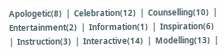Apologetic(8)  |  Celebration(12)  |  Counselling(10)  |  Entertainment(2)  |  Information(1)  |  Inspiration(6)   |  Instruction(3)  |  Interactive(14)  |  Modelling(13)  |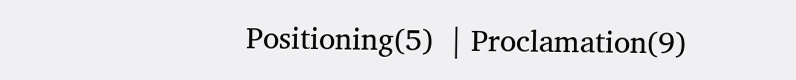Positioning(5)  | Proclamation(9)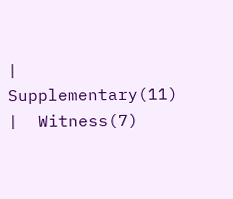|  Supplementary(11)  |  Witness(7)